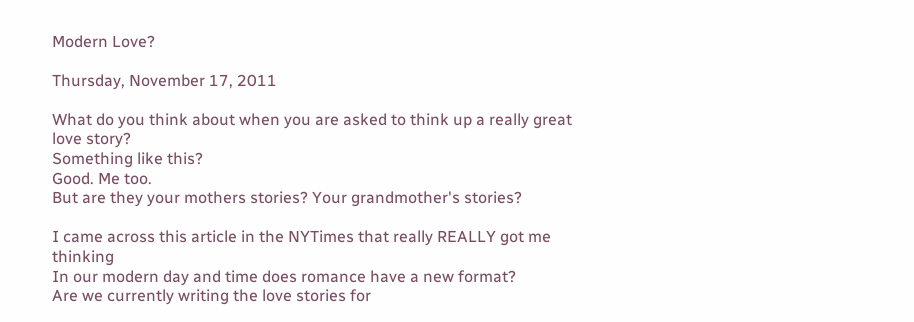Modern Love?

Thursday, November 17, 2011

What do you think about when you are asked to think up a really great love story?
Something like this?
Good. Me too.
But are they your mothers stories? Your grandmother's stories?

I came across this article in the NYTimes that really REALLY got me thinking
In our modern day and time does romance have a new format?
Are we currently writing the love stories for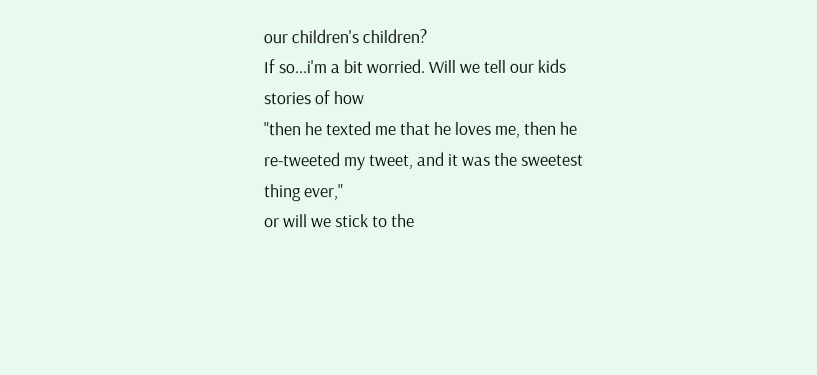our children's children?
If so...i'm a bit worried. Will we tell our kids stories of how
"then he texted me that he loves me, then he re-tweeted my tweet, and it was the sweetest thing ever,"
or will we stick to the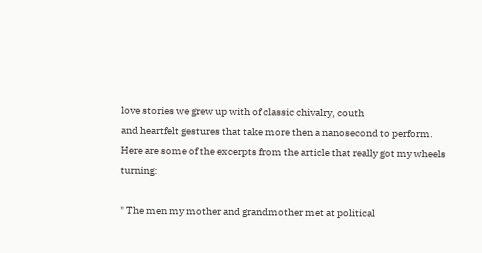love stories we grew up with of classic chivalry, couth
and heartfelt gestures that take more then a nanosecond to perform.
Here are some of the excerpts from the article that really got my wheels turning:

" The men my mother and grandmother met at political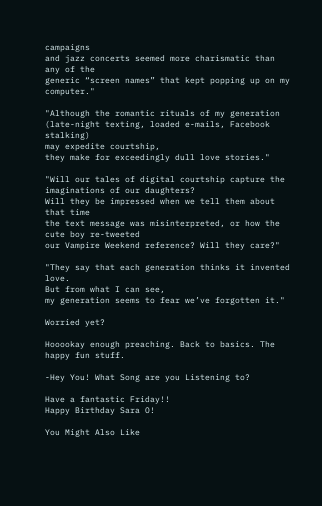campaigns
and jazz concerts seemed more charismatic than any of the
generic “screen names” that kept popping up on my computer."

"Although the romantic rituals of my generation
(late-night texting, loaded e-mails, Facebook stalking)
may expedite courtship,
they make for exceedingly dull love stories."

"Will our tales of digital courtship capture the imaginations of our daughters?
Will they be impressed when we tell them about that time
the text message was misinterpreted, or how the cute boy re-tweeted
our Vampire Weekend reference? Will they care?"

"They say that each generation thinks it invented love.
But from what I can see,
my generation seems to fear we’ve forgotten it."

Worried yet?

Hooookay enough preaching. Back to basics. The happy fun stuff.

-Hey You! What Song are you Listening to?

Have a fantastic Friday!!
Happy Birthday Sara O!

You Might Also Like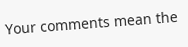Your comments mean the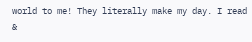world to me! They literally make my day. I read &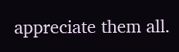appreciate them all.